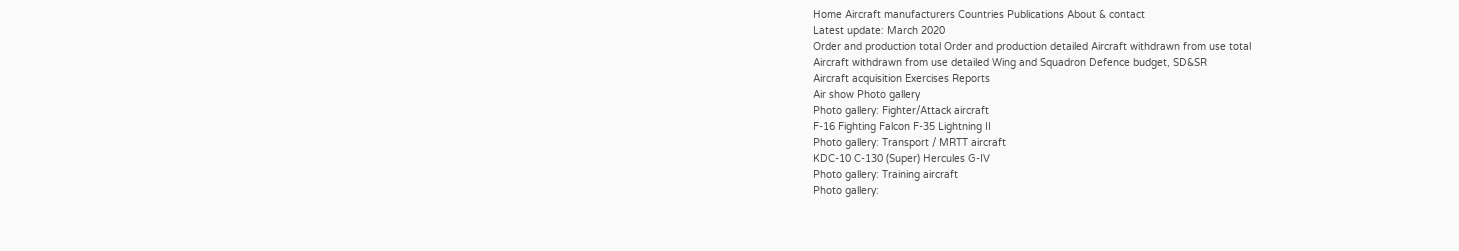Home Aircraft manufacturers Countries Publications About & contact
Latest update: March 2020
Order and production total Order and production detailed Aircraft withdrawn from use total
Aircraft withdrawn from use detailed Wing and Squadron Defence budget, SD&SR
Aircraft acquisition Exercises Reports
Air show Photo gallery
Photo gallery: Fighter/Attack aircraft
F-16 Fighting Falcon F-35 Lightning II
Photo gallery: Transport / MRTT aircraft
KDC-10 C-130 (Super) Hercules G-IV
Photo gallery: Training aircraft
Photo gallery: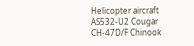Helicopter aircraft
AS532-U2 Cougar CH-47D/F Chinook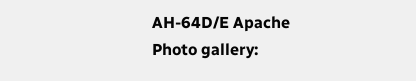AH-64D/E Apache
Photo gallery: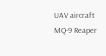UAV aircraft
MQ-9 Reaper